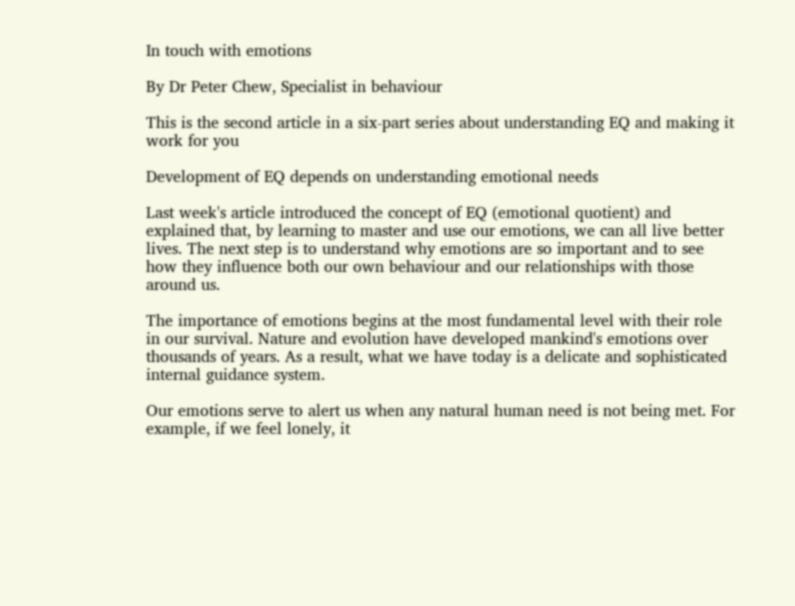In touch with emotions

By Dr Peter Chew, Specialist in behaviour

This is the second article in a six-part series about understanding EQ and making it work for you

Development of EQ depends on understanding emotional needs

Last week's article introduced the concept of EQ (emotional quotient) and explained that, by learning to master and use our emotions, we can all live better lives. The next step is to understand why emotions are so important and to see how they influence both our own behaviour and our relationships with those around us.

The importance of emotions begins at the most fundamental level with their role in our survival. Nature and evolution have developed mankind's emotions over thousands of years. As a result, what we have today is a delicate and sophisticated internal guidance system.

Our emotions serve to alert us when any natural human need is not being met. For example, if we feel lonely, it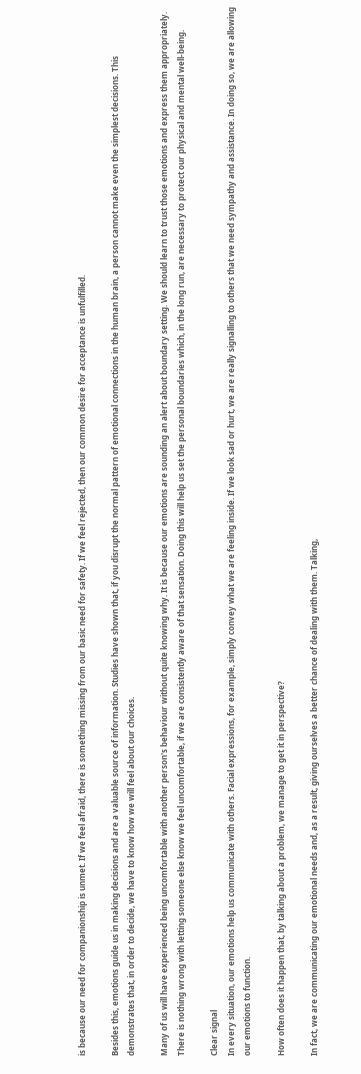is because our need for companionship is unmet. If we feel afraid, there is something missing from our basic need for safety. If we feel rejected, then our common desire for acceptance is unfulfilled.

Besides this, emotions guide us in making decisions and are a valuable source of information. Studies have shown that, if you disrupt the normal pattern of emotional connections in the human brain, a person cannot make even the simplest decisions. This demonstrates that, in order to decide, we have to know how we will feel about our choices.

Many of us will have experienced being uncomfortable with another person's behaviour without quite knowing why. It is because our emotions are sounding an alert about boundary setting. We should learn to trust those emotions and express them appropriately. There is nothing wrong with letting someone else know we feel uncomfortable, if we are consistently aware of that sensation. Doing this will help us set the personal boundaries which, in the long run, are necessary to protect our physical and mental well-being.

Clear signal
In every situation, our emotions help us communicate with others. Facial expressions, for example, simply convey what we are feeling inside. If we look sad or hurt, we are really signalling to others that we need sympathy and assistance. In doing so, we are allowing our emotions to function.

How often does it happen that, by talking about a problem, we manage to get it in perspective?

In fact, we are communicating our emotional needs and, as a result, giving ourselves a better chance of dealing with them. Talking,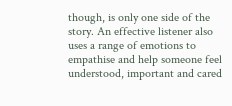though, is only one side of the story. An effective listener also uses a range of emotions to empathise and help someone feel understood, important and cared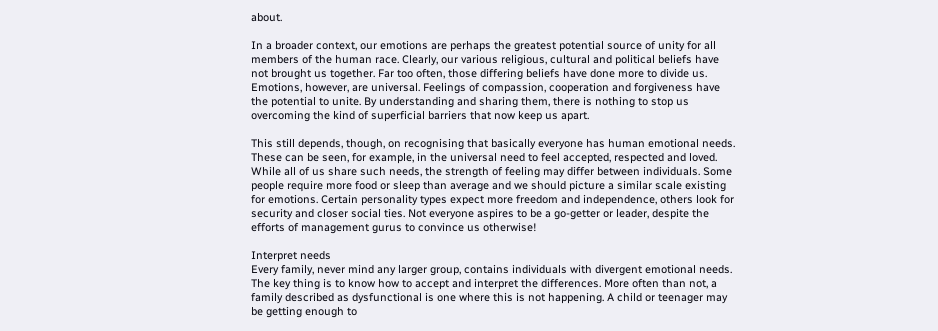about.

In a broader context, our emotions are perhaps the greatest potential source of unity for all members of the human race. Clearly, our various religious, cultural and political beliefs have not brought us together. Far too often, those differing beliefs have done more to divide us. Emotions, however, are universal. Feelings of compassion, cooperation and forgiveness have the potential to unite. By understanding and sharing them, there is nothing to stop us overcoming the kind of superficial barriers that now keep us apart.

This still depends, though, on recognising that basically everyone has human emotional needs. These can be seen, for example, in the universal need to feel accepted, respected and loved. While all of us share such needs, the strength of feeling may differ between individuals. Some people require more food or sleep than average and we should picture a similar scale existing for emotions. Certain personality types expect more freedom and independence, others look for security and closer social ties. Not everyone aspires to be a go-getter or leader, despite the efforts of management gurus to convince us otherwise!

Interpret needs
Every family, never mind any larger group, contains individuals with divergent emotional needs. The key thing is to know how to accept and interpret the differences. More often than not, a family described as dysfunctional is one where this is not happening. A child or teenager may be getting enough to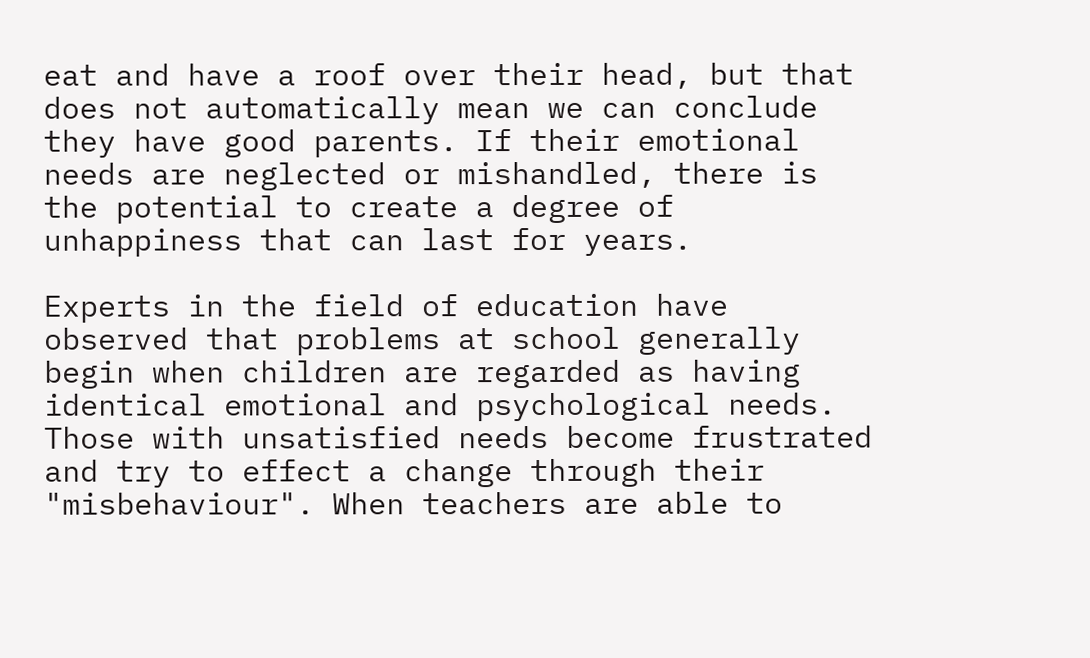eat and have a roof over their head, but that does not automatically mean we can conclude they have good parents. If their emotional needs are neglected or mishandled, there is the potential to create a degree of unhappiness that can last for years.

Experts in the field of education have observed that problems at school generally begin when children are regarded as having identical emotional and psychological needs. Those with unsatisfied needs become frustrated and try to effect a change through their "misbehaviour". When teachers are able to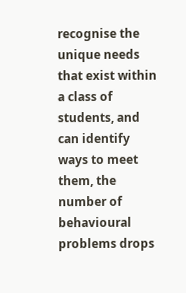recognise the unique needs that exist within a class of students, and can identify ways to meet them, the number of behavioural problems drops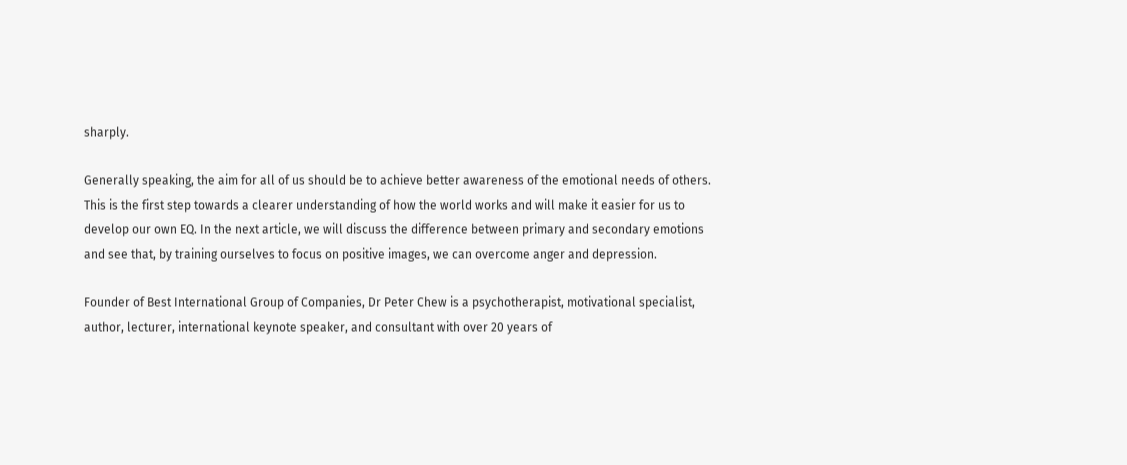sharply.

Generally speaking, the aim for all of us should be to achieve better awareness of the emotional needs of others. This is the first step towards a clearer understanding of how the world works and will make it easier for us to develop our own EQ. In the next article, we will discuss the difference between primary and secondary emotions and see that, by training ourselves to focus on positive images, we can overcome anger and depression.

Founder of Best International Group of Companies, Dr Peter Chew is a psychotherapist, motivational specialist, author, lecturer, international keynote speaker, and consultant with over 20 years of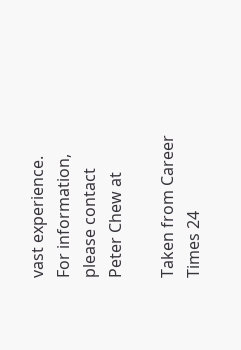vast experience. For information, please contact Peter Chew at

Taken from Career Times 24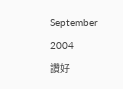September 2004
讚好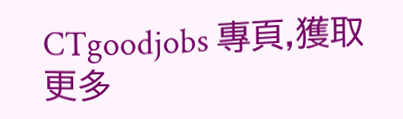CTgoodjobs 專頁,獲取更多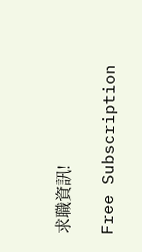求職資訊!

Free Subscription